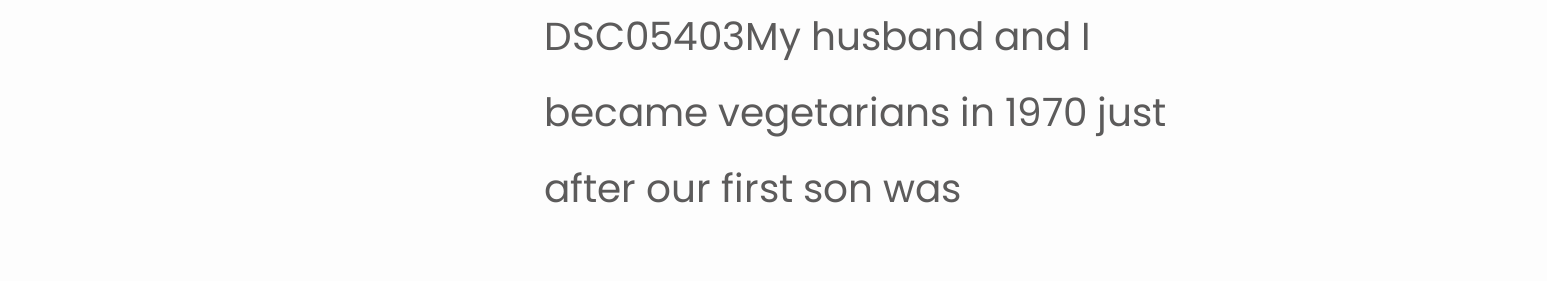DSC05403My husband and I became vegetarians in 1970 just after our first son was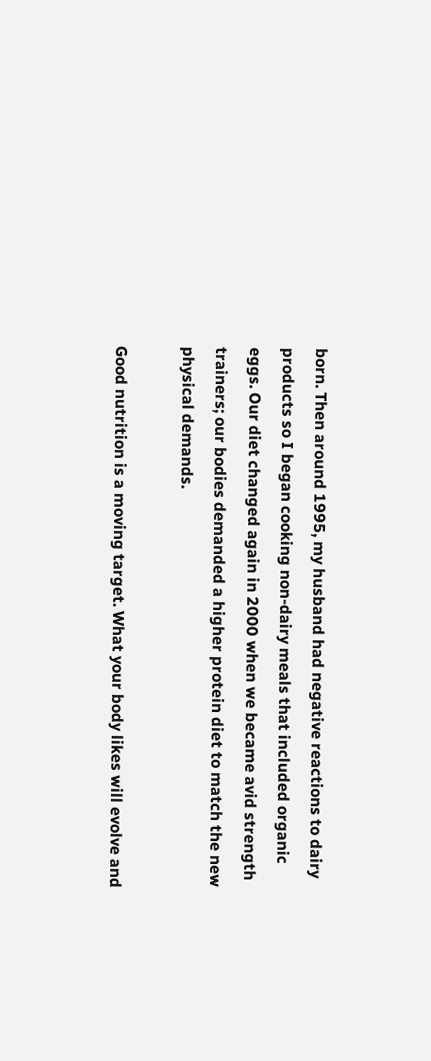born. Then around 1995, my husband had negative reactions to dairy products so I began cooking non-dairy meals that included organic eggs. Our diet changed again in 2000 when we became avid strength trainers; our bodies demanded a higher protein diet to match the new physical demands.

Good nutrition is a moving target. What your body likes will evolve and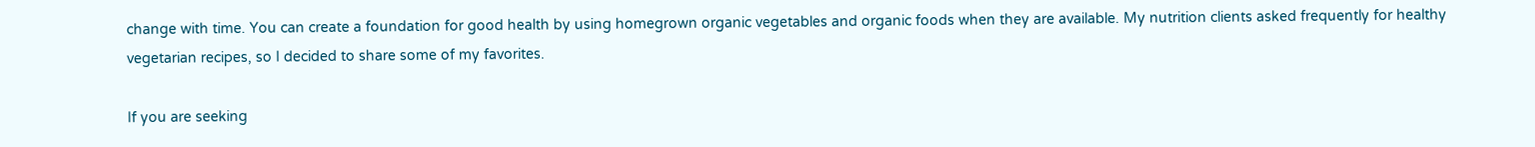change with time. You can create a foundation for good health by using homegrown organic vegetables and organic foods when they are available. My nutrition clients asked frequently for healthy vegetarian recipes, so I decided to share some of my favorites.

If you are seeking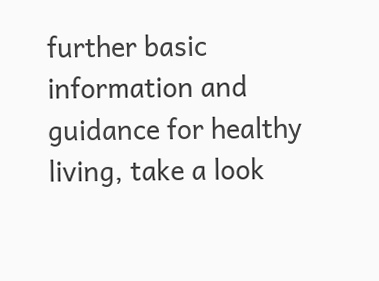further basic information and guidance for healthy living, take a look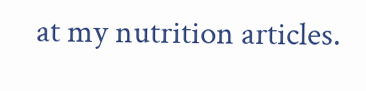at my nutrition articles.